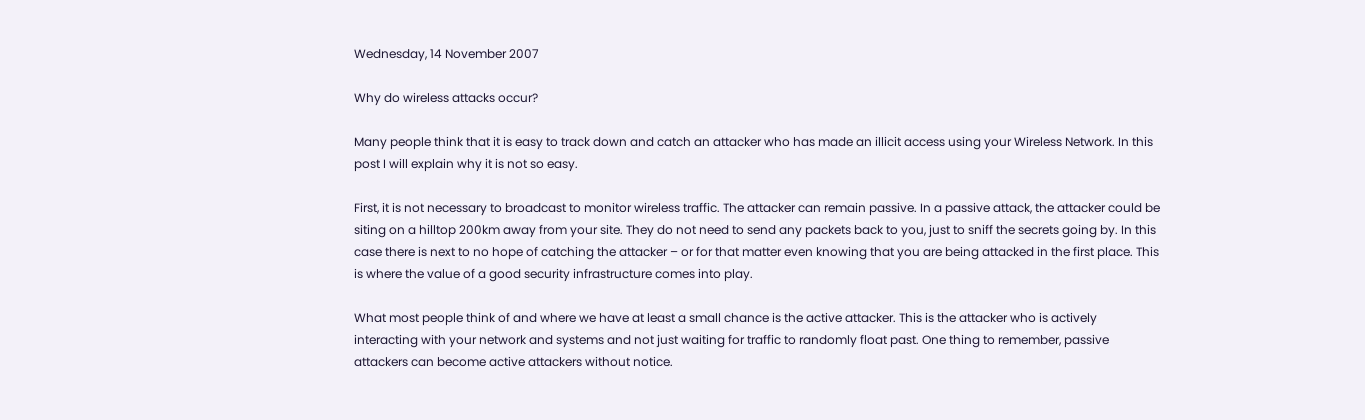Wednesday, 14 November 2007

Why do wireless attacks occur?

Many people think that it is easy to track down and catch an attacker who has made an illicit access using your Wireless Network. In this post I will explain why it is not so easy.

First, it is not necessary to broadcast to monitor wireless traffic. The attacker can remain passive. In a passive attack, the attacker could be siting on a hilltop 200km away from your site. They do not need to send any packets back to you, just to sniff the secrets going by. In this case there is next to no hope of catching the attacker – or for that matter even knowing that you are being attacked in the first place. This is where the value of a good security infrastructure comes into play.

What most people think of and where we have at least a small chance is the active attacker. This is the attacker who is actively interacting with your network and systems and not just waiting for traffic to randomly float past. One thing to remember, passive attackers can become active attackers without notice.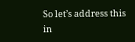So let’s address this in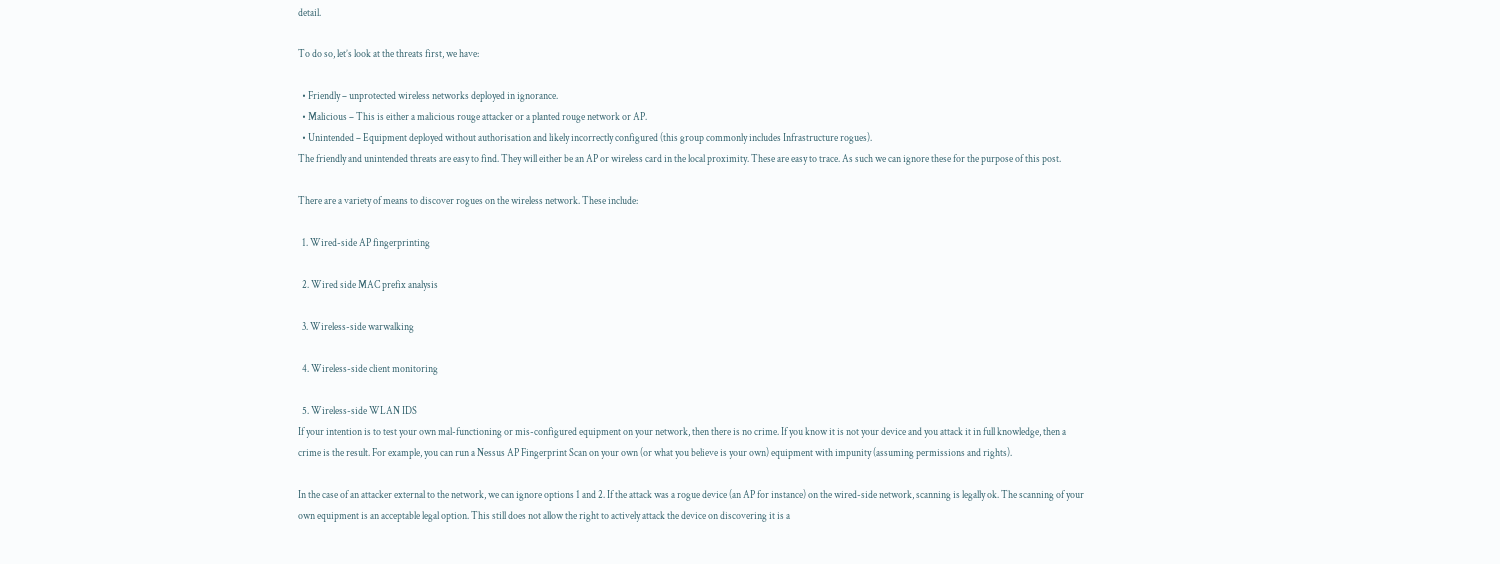detail.

To do so, let’s look at the threats first, we have:

  • Friendly – unprotected wireless networks deployed in ignorance.
  • Malicious – This is either a malicious rouge attacker or a planted rouge network or AP.
  • Unintended – Equipment deployed without authorisation and likely incorrectly configured (this group commonly includes Infrastructure rogues).
The friendly and unintended threats are easy to find. They will either be an AP or wireless card in the local proximity. These are easy to trace. As such we can ignore these for the purpose of this post.

There are a variety of means to discover rogues on the wireless network. These include:

  1. Wired-side AP fingerprinting

  2. Wired side MAC prefix analysis

  3. Wireless-side warwalking

  4. Wireless-side client monitoring

  5. Wireless-side WLAN IDS
If your intention is to test your own mal-functioning or mis-configured equipment on your network, then there is no crime. If you know it is not your device and you attack it in full knowledge, then a crime is the result. For example, you can run a Nessus AP Fingerprint Scan on your own (or what you believe is your own) equipment with impunity (assuming permissions and rights).

In the case of an attacker external to the network, we can ignore options 1 and 2. If the attack was a rogue device (an AP for instance) on the wired-side network, scanning is legally ok. The scanning of your own equipment is an acceptable legal option. This still does not allow the right to actively attack the device on discovering it is a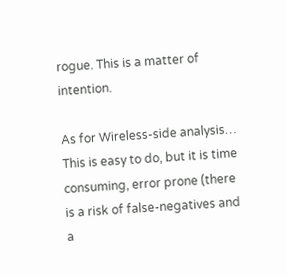rogue. This is a matter of intention.

As for Wireless-side analysis… This is easy to do, but it is time consuming, error prone (there is a risk of false-negatives and a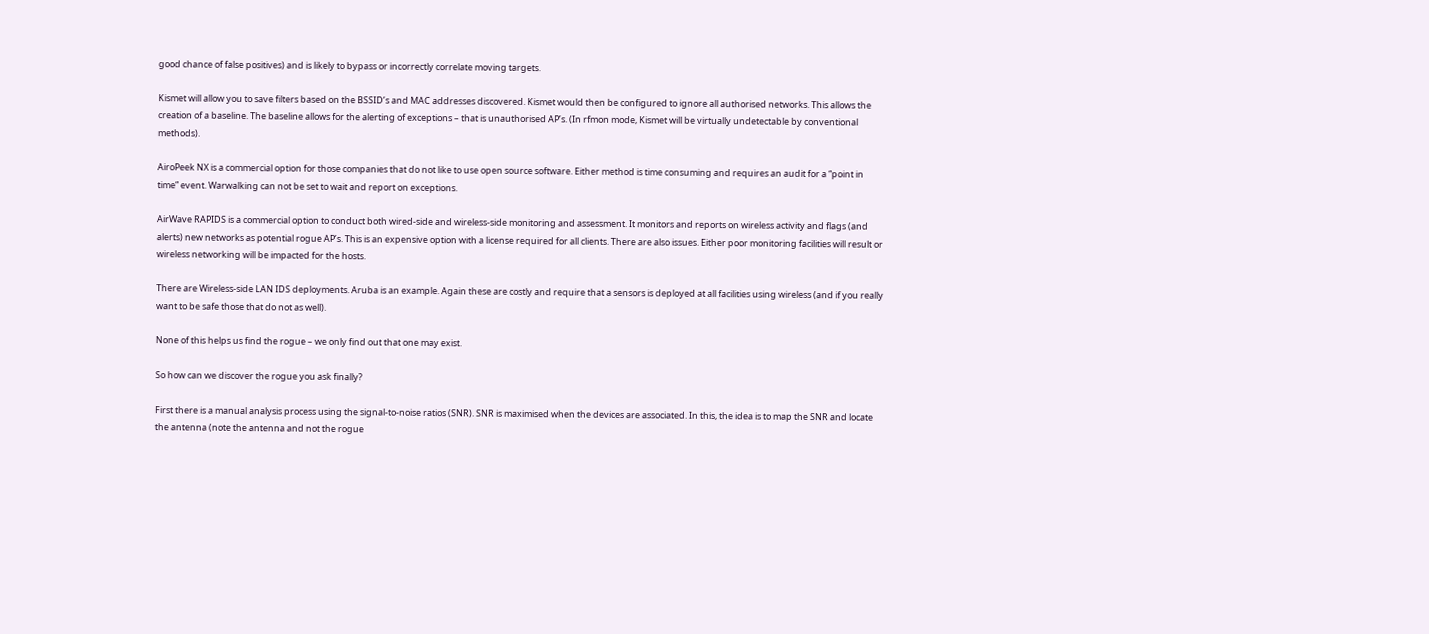good chance of false positives) and is likely to bypass or incorrectly correlate moving targets.

Kismet will allow you to save filters based on the BSSID’s and MAC addresses discovered. Kismet would then be configured to ignore all authorised networks. This allows the creation of a baseline. The baseline allows for the alerting of exceptions – that is unauthorised AP’s. (In rfmon mode, Kismet will be virtually undetectable by conventional methods).

AiroPeek NX is a commercial option for those companies that do not like to use open source software. Either method is time consuming and requires an audit for a “point in time” event. Warwalking can not be set to wait and report on exceptions.

AirWave RAPIDS is a commercial option to conduct both wired-side and wireless-side monitoring and assessment. It monitors and reports on wireless activity and flags (and alerts) new networks as potential rogue AP’s. This is an expensive option with a license required for all clients. There are also issues. Either poor monitoring facilities will result or wireless networking will be impacted for the hosts.

There are Wireless-side LAN IDS deployments. Aruba is an example. Again these are costly and require that a sensors is deployed at all facilities using wireless (and if you really want to be safe those that do not as well).

None of this helps us find the rogue – we only find out that one may exist.

So how can we discover the rogue you ask finally?

First there is a manual analysis process using the signal-to-noise ratios (SNR). SNR is maximised when the devices are associated. In this, the idea is to map the SNR and locate the antenna (note the antenna and not the rogue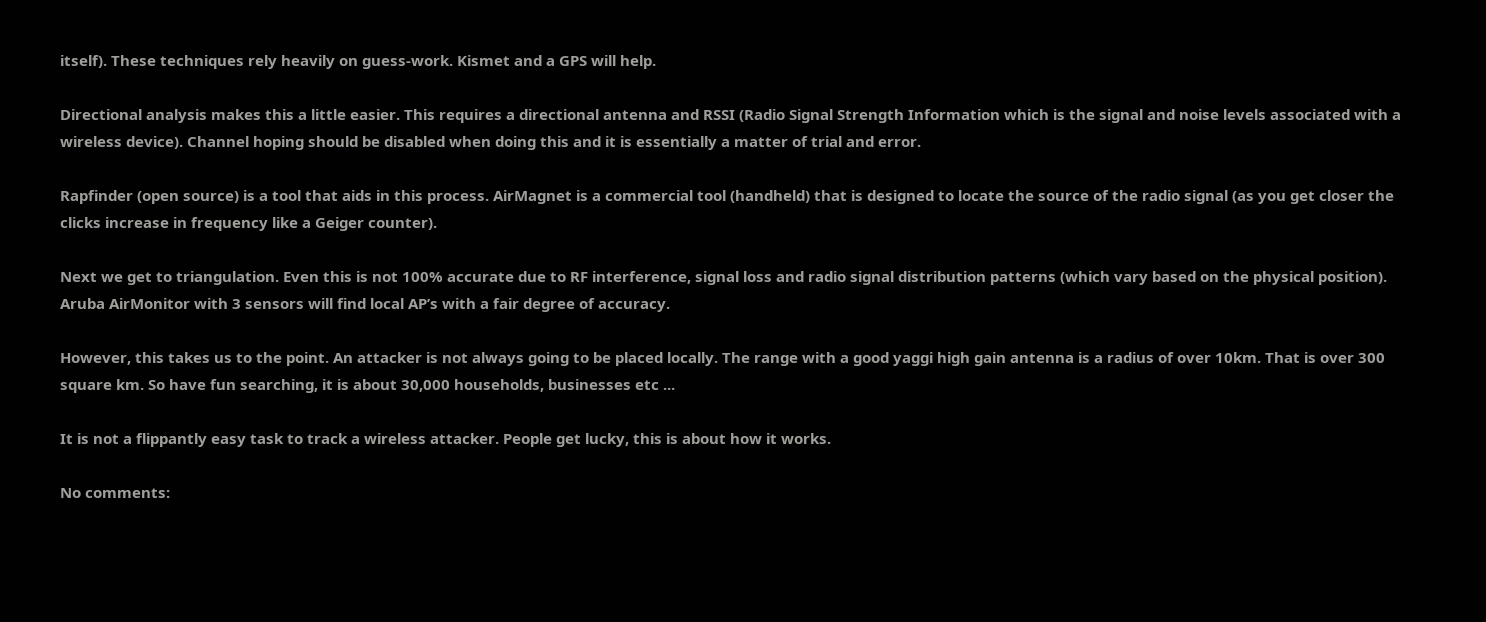itself). These techniques rely heavily on guess-work. Kismet and a GPS will help.

Directional analysis makes this a little easier. This requires a directional antenna and RSSI (Radio Signal Strength Information which is the signal and noise levels associated with a wireless device). Channel hoping should be disabled when doing this and it is essentially a matter of trial and error.

Rapfinder (open source) is a tool that aids in this process. AirMagnet is a commercial tool (handheld) that is designed to locate the source of the radio signal (as you get closer the clicks increase in frequency like a Geiger counter).

Next we get to triangulation. Even this is not 100% accurate due to RF interference, signal loss and radio signal distribution patterns (which vary based on the physical position). Aruba AirMonitor with 3 sensors will find local AP’s with a fair degree of accuracy.

However, this takes us to the point. An attacker is not always going to be placed locally. The range with a good yaggi high gain antenna is a radius of over 10km. That is over 300 square km. So have fun searching, it is about 30,000 households, businesses etc ...

It is not a flippantly easy task to track a wireless attacker. People get lucky, this is about how it works.

No comments: